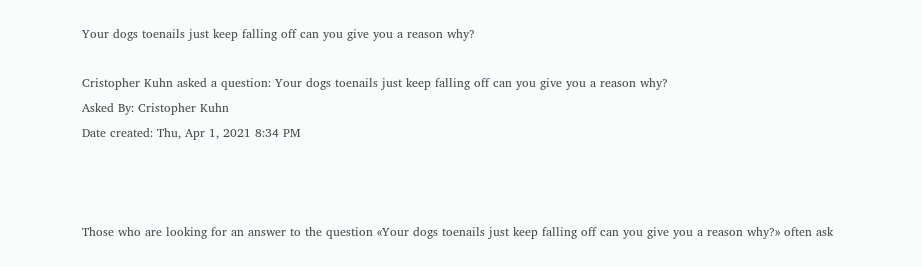Your dogs toenails just keep falling off can you give you a reason why?

Cristopher Kuhn asked a question: Your dogs toenails just keep falling off can you give you a reason why?
Asked By: Cristopher Kuhn
Date created: Thu, Apr 1, 2021 8:34 PM



Those who are looking for an answer to the question «Your dogs toenails just keep falling off can you give you a reason why?» often ask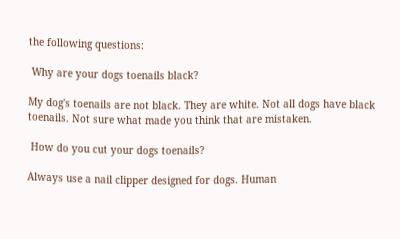the following questions:

 Why are your dogs toenails black?

My dog's toenails are not black. They are white. Not all dogs have black toenails. Not sure what made you think that are mistaken.

 How do you cut your dogs toenails?

Always use a nail clipper designed for dogs. Human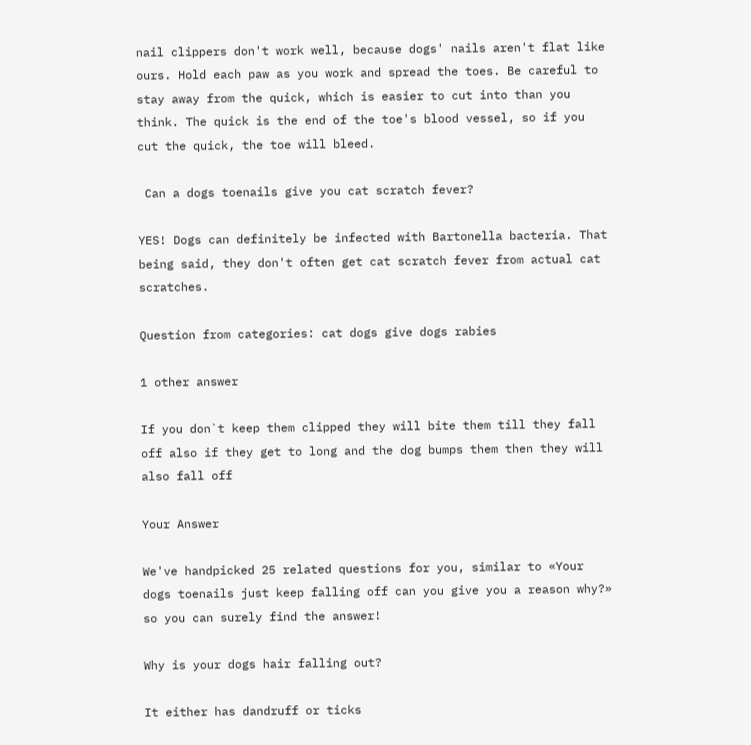nail clippers don't work well, because dogs' nails aren't flat like ours. Hold each paw as you work and spread the toes. Be careful to stay away from the quick, which is easier to cut into than you think. The quick is the end of the toe's blood vessel, so if you cut the quick, the toe will bleed.

 Can a dogs toenails give you cat scratch fever?

YES! Dogs can definitely be infected with Bartonella bacteria. That being said, they don't often get cat scratch fever from actual cat scratches.

Question from categories: cat dogs give dogs rabies

1 other answer

If you don`t keep them clipped they will bite them till they fall off also if they get to long and the dog bumps them then they will also fall off

Your Answer

We've handpicked 25 related questions for you, similar to «Your dogs toenails just keep falling off can you give you a reason why?» so you can surely find the answer!

Why is your dogs hair falling out?

It either has dandruff or ticks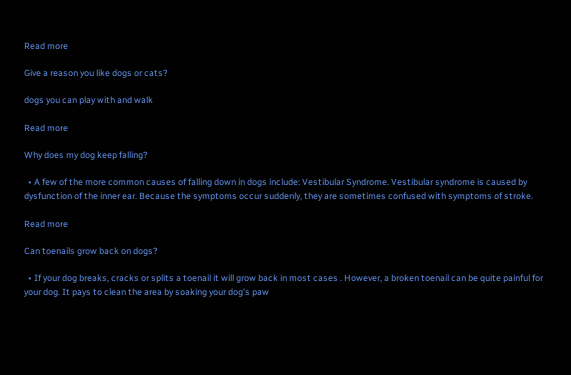Read more

Give a reason you like dogs or cats?

dogs you can play with and walk

Read more

Why does my dog keep falling?

  • A few of the more common causes of falling down in dogs include: Vestibular Syndrome. Vestibular syndrome is caused by dysfunction of the inner ear. Because the symptoms occur suddenly, they are sometimes confused with symptoms of stroke.

Read more

Can toenails grow back on dogs?

  • If your dog breaks, cracks or splits a toenail it will grow back in most cases . However, a broken toenail can be quite painful for your dog. It pays to clean the area by soaking your dog's paw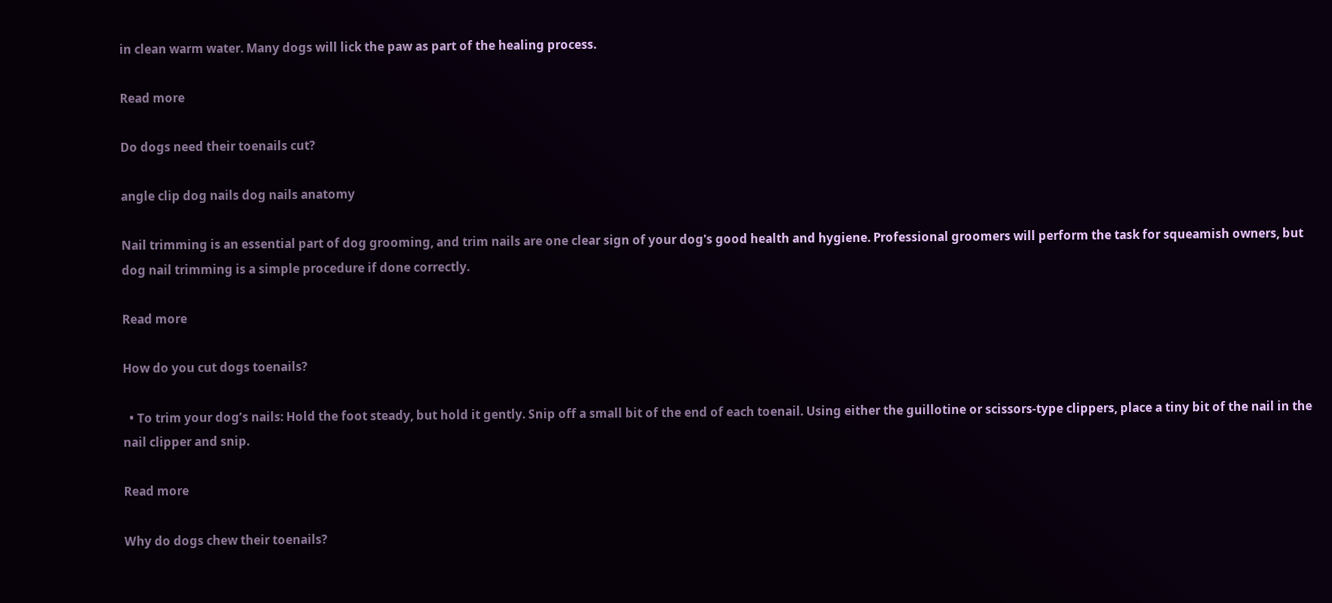in clean warm water. Many dogs will lick the paw as part of the healing process.

Read more

Do dogs need their toenails cut?

angle clip dog nails dog nails anatomy

Nail trimming is an essential part of dog grooming, and trim nails are one clear sign of your dog's good health and hygiene. Professional groomers will perform the task for squeamish owners, but dog nail trimming is a simple procedure if done correctly.

Read more

How do you cut dogs toenails?

  • To trim your dog’s nails: Hold the foot steady, but hold it gently. Snip off a small bit of the end of each toenail. Using either the guillotine or scissors-type clippers, place a tiny bit of the nail in the nail clipper and snip.

Read more

Why do dogs chew their toenails?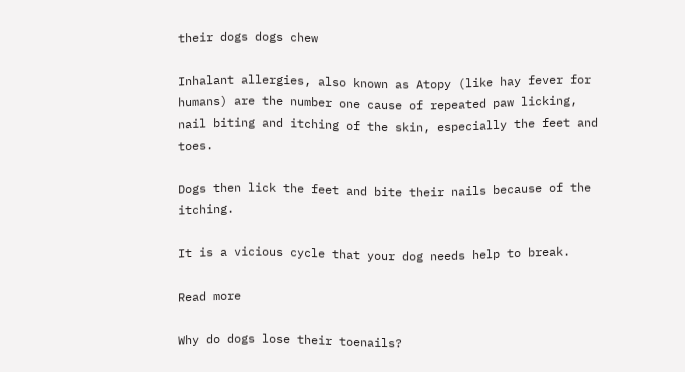their dogs dogs chew

Inhalant allergies, also known as Atopy (like hay fever for humans) are the number one cause of repeated paw licking, nail biting and itching of the skin, especially the feet and toes.

Dogs then lick the feet and bite their nails because of the itching.

It is a vicious cycle that your dog needs help to break.

Read more

Why do dogs lose their toenails?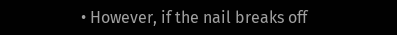• However, if the nail breaks off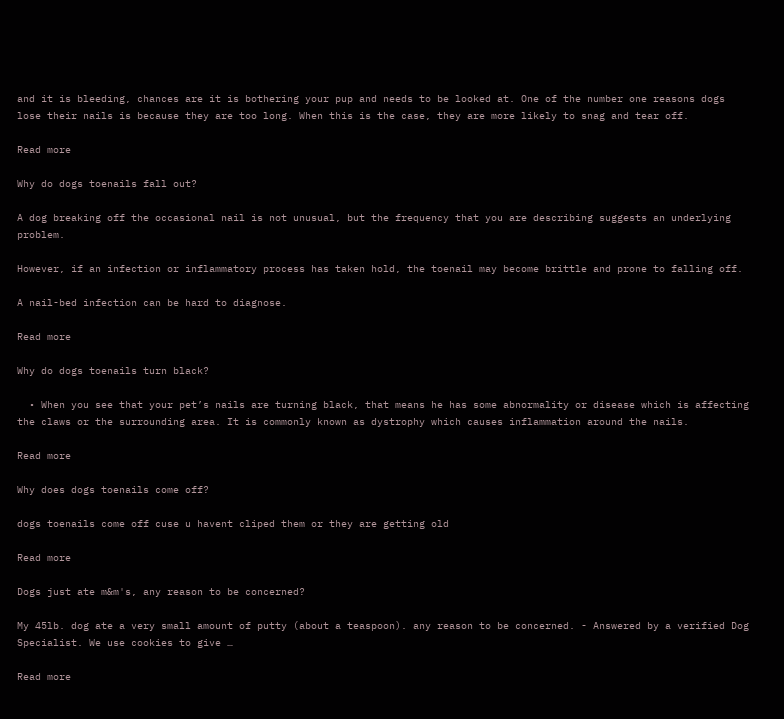and it is bleeding, chances are it is bothering your pup and needs to be looked at. One of the number one reasons dogs lose their nails is because they are too long. When this is the case, they are more likely to snag and tear off.

Read more

Why do dogs toenails fall out?

A dog breaking off the occasional nail is not unusual, but the frequency that you are describing suggests an underlying problem.

However, if an infection or inflammatory process has taken hold, the toenail may become brittle and prone to falling off.

A nail-bed infection can be hard to diagnose.

Read more

Why do dogs toenails turn black?

  • When you see that your pet’s nails are turning black, that means he has some abnormality or disease which is affecting the claws or the surrounding area. It is commonly known as dystrophy which causes inflammation around the nails.

Read more

Why does dogs toenails come off?

dogs toenails come off cuse u havent cliped them or they are getting old

Read more

Dogs just ate m&m's, any reason to be concerned?

My 45lb. dog ate a very small amount of putty (about a teaspoon). any reason to be concerned. - Answered by a verified Dog Specialist. We use cookies to give …

Read more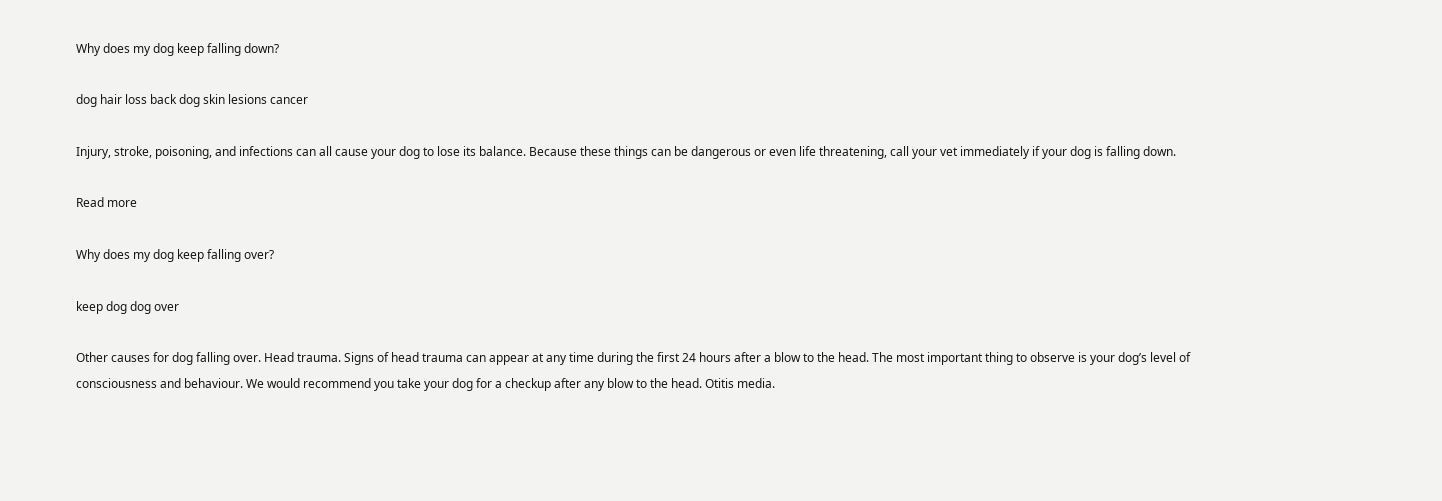Why does my dog keep falling down?

dog hair loss back dog skin lesions cancer

Injury, stroke, poisoning, and infections can all cause your dog to lose its balance. Because these things can be dangerous or even life threatening, call your vet immediately if your dog is falling down.

Read more

Why does my dog keep falling over?

keep dog dog over

Other causes for dog falling over. Head trauma. Signs of head trauma can appear at any time during the first 24 hours after a blow to the head. The most important thing to observe is your dog’s level of consciousness and behaviour. We would recommend you take your dog for a checkup after any blow to the head. Otitis media.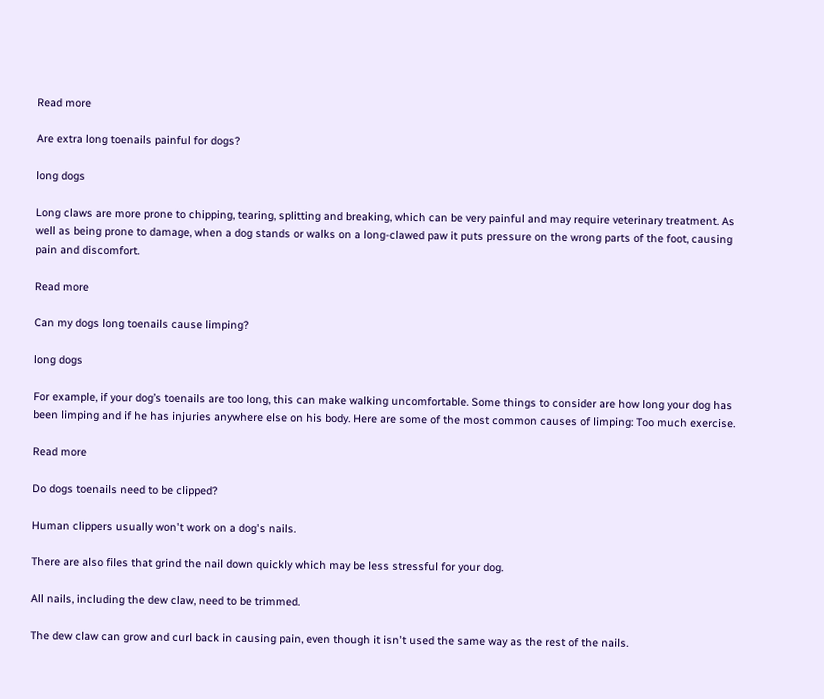Read more

Are extra long toenails painful for dogs?

long dogs

Long claws are more prone to chipping, tearing, splitting and breaking, which can be very painful and may require veterinary treatment. As well as being prone to damage, when a dog stands or walks on a long-clawed paw it puts pressure on the wrong parts of the foot, causing pain and discomfort.

Read more

Can my dogs long toenails cause limping?

long dogs

For example, if your dog’s toenails are too long, this can make walking uncomfortable. Some things to consider are how long your dog has been limping and if he has injuries anywhere else on his body. Here are some of the most common causes of limping: Too much exercise.

Read more

Do dogs toenails need to be clipped?

Human clippers usually won't work on a dog's nails.

There are also files that grind the nail down quickly which may be less stressful for your dog.

All nails, including the dew claw, need to be trimmed.

The dew claw can grow and curl back in causing pain, even though it isn't used the same way as the rest of the nails.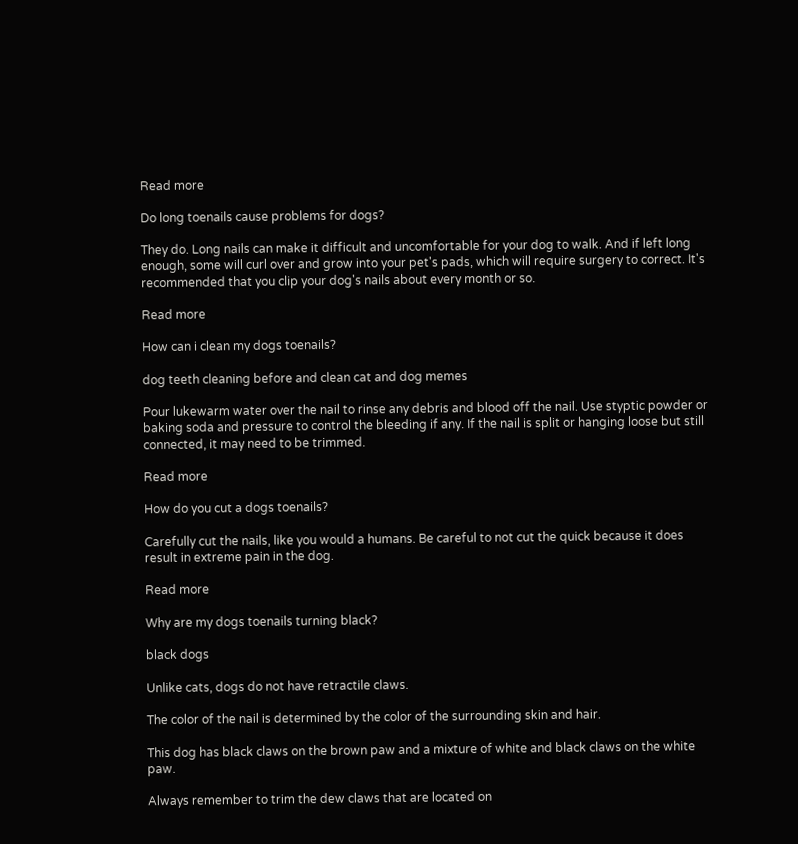Read more

Do long toenails cause problems for dogs?

They do. Long nails can make it difficult and uncomfortable for your dog to walk. And if left long enough, some will curl over and grow into your pet's pads, which will require surgery to correct. It's recommended that you clip your dog's nails about every month or so.

Read more

How can i clean my dogs toenails?

dog teeth cleaning before and clean cat and dog memes

Pour lukewarm water over the nail to rinse any debris and blood off the nail. Use styptic powder or baking soda and pressure to control the bleeding if any. If the nail is split or hanging loose but still connected, it may need to be trimmed.

Read more

How do you cut a dogs toenails?

Carefully cut the nails, like you would a humans. Be careful to not cut the quick because it does result in extreme pain in the dog.

Read more

Why are my dogs toenails turning black?

black dogs

Unlike cats, dogs do not have retractile claws.

The color of the nail is determined by the color of the surrounding skin and hair.

This dog has black claws on the brown paw and a mixture of white and black claws on the white paw.

Always remember to trim the dew claws that are located on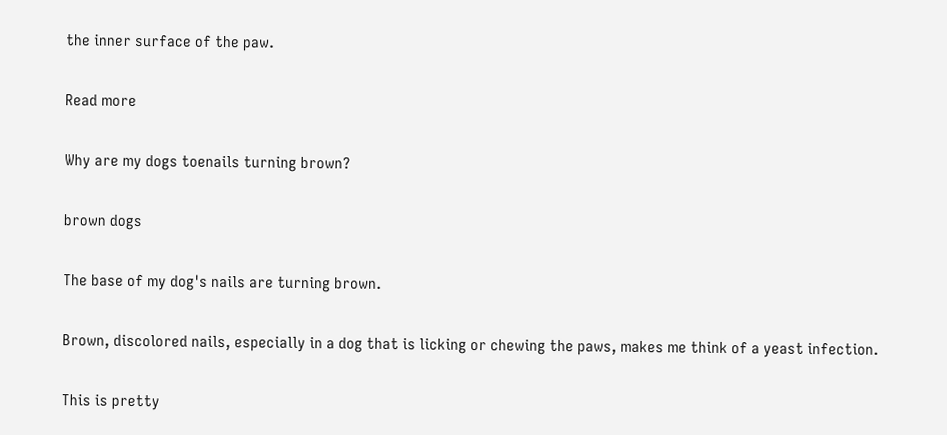the inner surface of the paw.

Read more

Why are my dogs toenails turning brown?

brown dogs

The base of my dog's nails are turning brown.

Brown, discolored nails, especially in a dog that is licking or chewing the paws, makes me think of a yeast infection.

This is pretty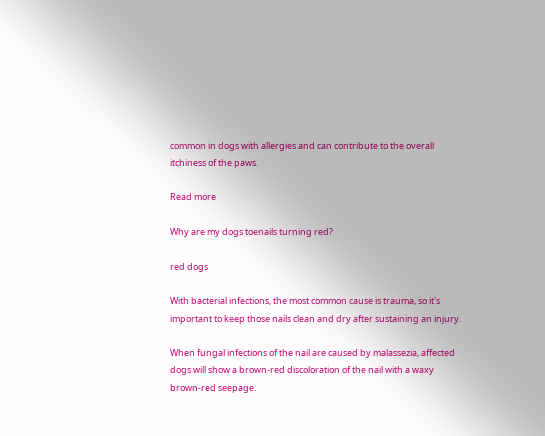common in dogs with allergies and can contribute to the overall itchiness of the paws.

Read more

Why are my dogs toenails turning red?

red dogs

With bacterial infections, the most common cause is trauma, so it's important to keep those nails clean and dry after sustaining an injury.

When fungal infections of the nail are caused by malassezia, affected dogs will show a brown-red discoloration of the nail with a waxy brown-red seepage.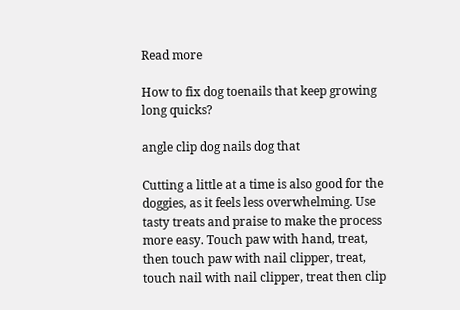Read more

How to fix dog toenails that keep growing long quicks?

angle clip dog nails dog that

Cutting a little at a time is also good for the doggies, as it feels less overwhelming. Use tasty treats and praise to make the process more easy. Touch paw with hand, treat, then touch paw with nail clipper, treat, touch nail with nail clipper, treat then clip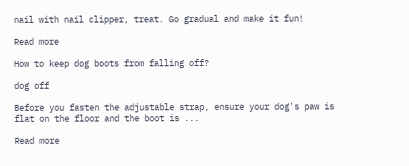nail with nail clipper, treat. Go gradual and make it fun!

Read more

How to keep dog boots from falling off?

dog off

Before you fasten the adjustable strap, ensure your dog's paw is flat on the floor and the boot is ...

Read more